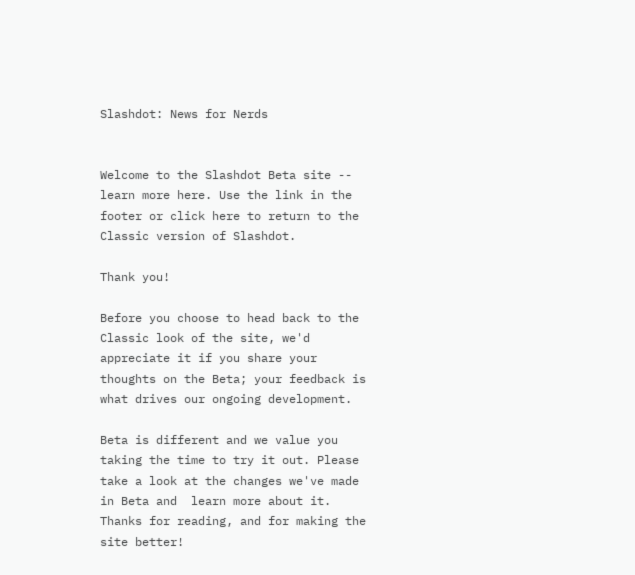Slashdot: News for Nerds


Welcome to the Slashdot Beta site -- learn more here. Use the link in the footer or click here to return to the Classic version of Slashdot.

Thank you!

Before you choose to head back to the Classic look of the site, we'd appreciate it if you share your thoughts on the Beta; your feedback is what drives our ongoing development.

Beta is different and we value you taking the time to try it out. Please take a look at the changes we've made in Beta and  learn more about it. Thanks for reading, and for making the site better!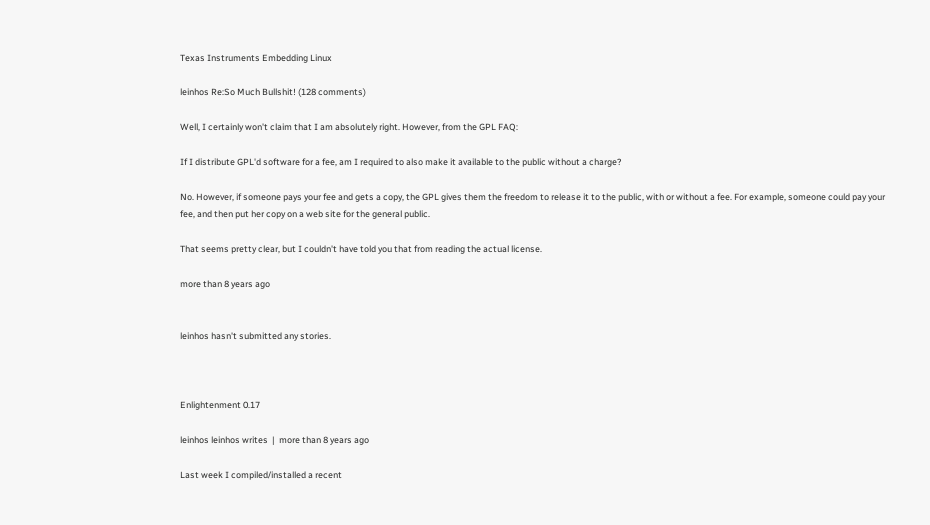Texas Instruments Embedding Linux

leinhos Re:So Much Bullshit! (128 comments)

Well, I certainly won't claim that I am absolutely right. However, from the GPL FAQ:

If I distribute GPL'd software for a fee, am I required to also make it available to the public without a charge?

No. However, if someone pays your fee and gets a copy, the GPL gives them the freedom to release it to the public, with or without a fee. For example, someone could pay your fee, and then put her copy on a web site for the general public.

That seems pretty clear, but I couldn't have told you that from reading the actual license.

more than 8 years ago


leinhos hasn't submitted any stories.



Enlightenment 0.17

leinhos leinhos writes  |  more than 8 years ago

Last week I compiled/installed a recent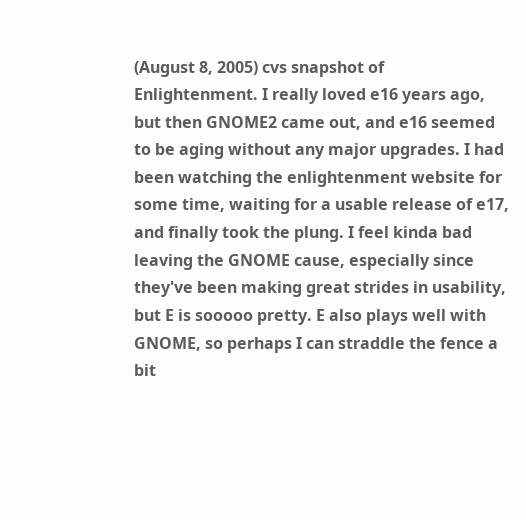(August 8, 2005) cvs snapshot of Enlightenment. I really loved e16 years ago, but then GNOME2 came out, and e16 seemed to be aging without any major upgrades. I had been watching the enlightenment website for some time, waiting for a usable release of e17, and finally took the plung. I feel kinda bad leaving the GNOME cause, especially since they've been making great strides in usability, but E is sooooo pretty. E also plays well with GNOME, so perhaps I can straddle the fence a bit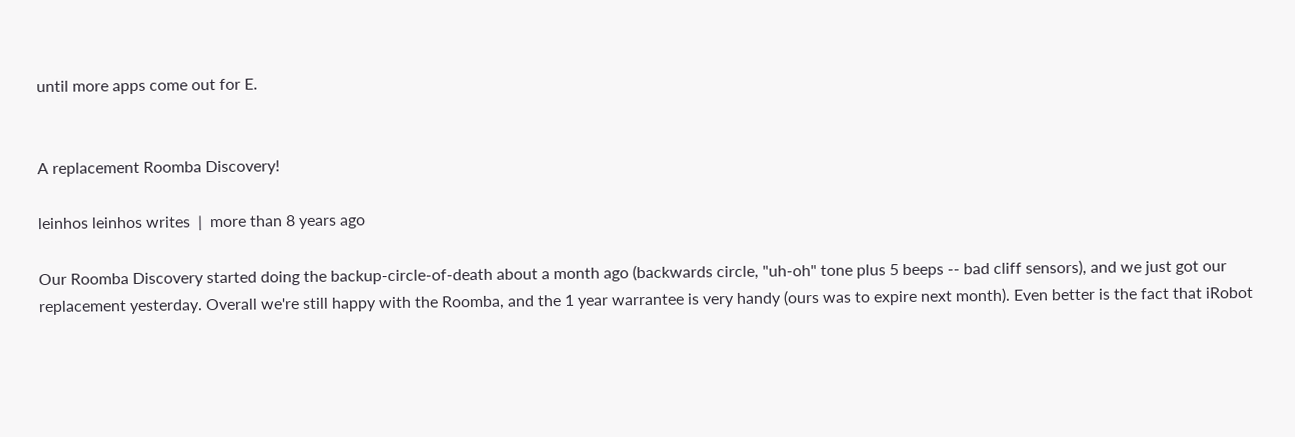until more apps come out for E.


A replacement Roomba Discovery!

leinhos leinhos writes  |  more than 8 years ago

Our Roomba Discovery started doing the backup-circle-of-death about a month ago (backwards circle, "uh-oh" tone plus 5 beeps -- bad cliff sensors), and we just got our replacement yesterday. Overall we're still happy with the Roomba, and the 1 year warrantee is very handy (ours was to expire next month). Even better is the fact that iRobot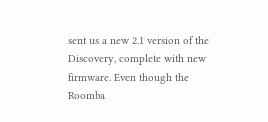sent us a new 2.1 version of the Discovery, complete with new firmware. Even though the Roomba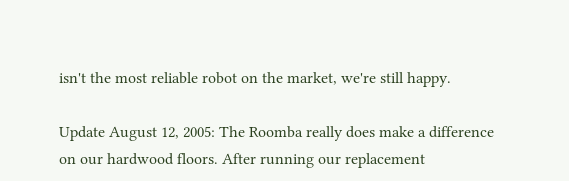isn't the most reliable robot on the market, we're still happy.

Update August 12, 2005: The Roomba really does make a difference on our hardwood floors. After running our replacement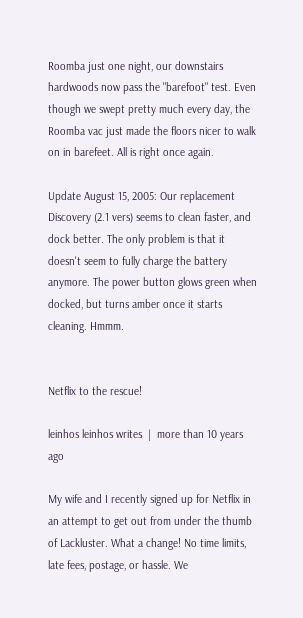Roomba just one night, our downstairs hardwoods now pass the "barefoot" test. Even though we swept pretty much every day, the Roomba vac just made the floors nicer to walk on in barefeet. All is right once again.

Update August 15, 2005: Our replacement Discovery (2.1 vers) seems to clean faster, and dock better. The only problem is that it doesn't seem to fully charge the battery anymore. The power button glows green when docked, but turns amber once it starts cleaning. Hmmm.


Netflix to the rescue!

leinhos leinhos writes  |  more than 10 years ago

My wife and I recently signed up for Netflix in an attempt to get out from under the thumb of Lackluster. What a change! No time limits, late fees, postage, or hassle. We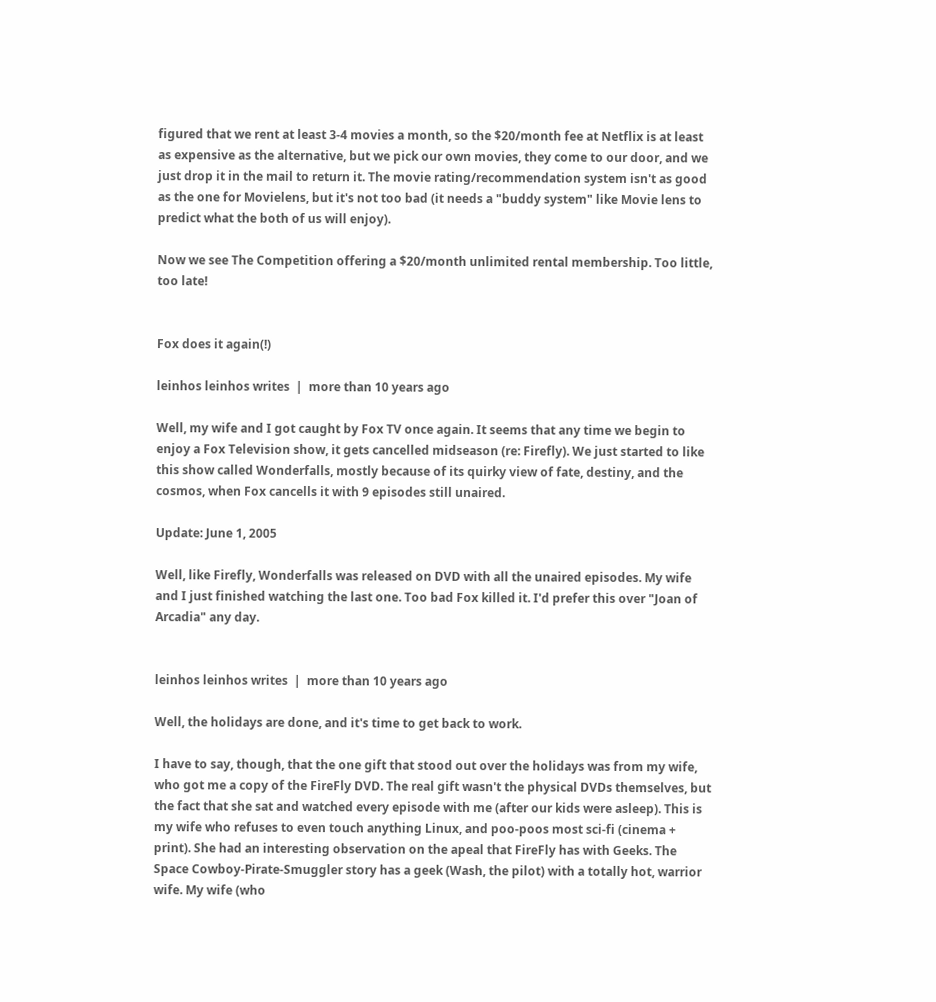figured that we rent at least 3-4 movies a month, so the $20/month fee at Netflix is at least as expensive as the alternative, but we pick our own movies, they come to our door, and we just drop it in the mail to return it. The movie rating/recommendation system isn't as good as the one for Movielens, but it's not too bad (it needs a "buddy system" like Movie lens to predict what the both of us will enjoy).

Now we see The Competition offering a $20/month unlimited rental membership. Too little, too late!


Fox does it again(!)

leinhos leinhos writes  |  more than 10 years ago

Well, my wife and I got caught by Fox TV once again. It seems that any time we begin to enjoy a Fox Television show, it gets cancelled midseason (re: Firefly). We just started to like this show called Wonderfalls, mostly because of its quirky view of fate, destiny, and the cosmos, when Fox cancells it with 9 episodes still unaired.

Update: June 1, 2005

Well, like Firefly, Wonderfalls was released on DVD with all the unaired episodes. My wife and I just finished watching the last one. Too bad Fox killed it. I'd prefer this over "Joan of Arcadia" any day.


leinhos leinhos writes  |  more than 10 years ago

Well, the holidays are done, and it's time to get back to work.

I have to say, though, that the one gift that stood out over the holidays was from my wife, who got me a copy of the FireFly DVD. The real gift wasn't the physical DVDs themselves, but the fact that she sat and watched every episode with me (after our kids were asleep). This is my wife who refuses to even touch anything Linux, and poo-poos most sci-fi (cinema + print). She had an interesting observation on the apeal that FireFly has with Geeks. The Space Cowboy-Pirate-Smuggler story has a geek (Wash, the pilot) with a totally hot, warrior wife. My wife (who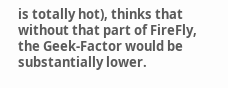is totally hot), thinks that without that part of FireFly, the Geek-Factor would be substantially lower.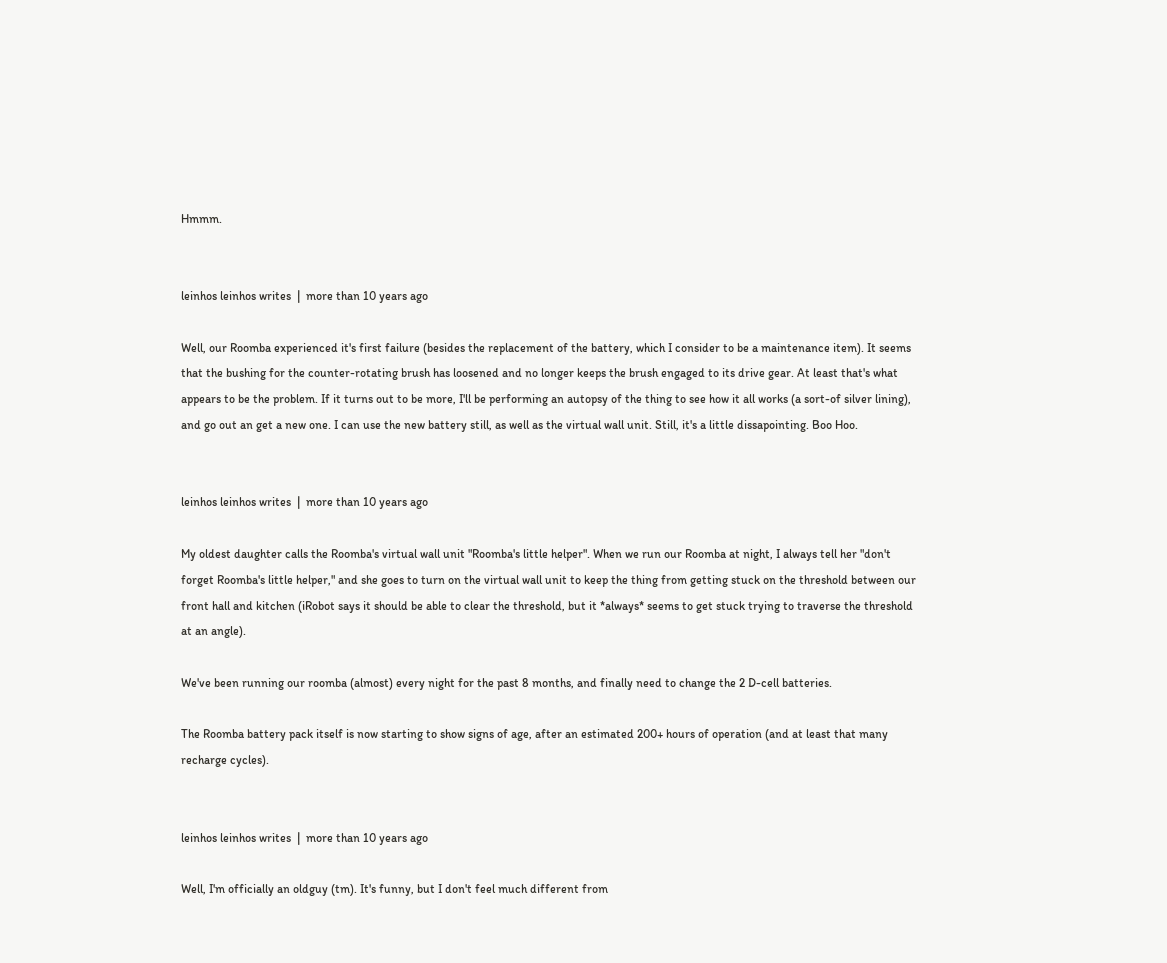Hmmm.


leinhos leinhos writes  |  more than 10 years ago

Well, our Roomba experienced it's first failure (besides the replacement of the battery, which I consider to be a maintenance item). It seems that the bushing for the counter-rotating brush has loosened and no longer keeps the brush engaged to its drive gear. At least that's what appears to be the problem. If it turns out to be more, I'll be performing an autopsy of the thing to see how it all works (a sort-of silver lining), and go out an get a new one. I can use the new battery still, as well as the virtual wall unit. Still, it's a little dissapointing. Boo Hoo.


leinhos leinhos writes  |  more than 10 years ago

My oldest daughter calls the Roomba's virtual wall unit "Roomba's little helper". When we run our Roomba at night, I always tell her "don't forget Roomba's little helper," and she goes to turn on the virtual wall unit to keep the thing from getting stuck on the threshold between our front hall and kitchen (iRobot says it should be able to clear the threshold, but it *always* seems to get stuck trying to traverse the threshold at an angle).

We've been running our roomba (almost) every night for the past 8 months, and finally need to change the 2 D-cell batteries.

The Roomba battery pack itself is now starting to show signs of age, after an estimated 200+ hours of operation (and at least that many recharge cycles).


leinhos leinhos writes  |  more than 10 years ago

Well, I'm officially an oldguy (tm). It's funny, but I don't feel much different from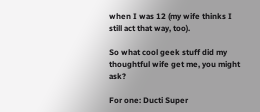when I was 12 (my wife thinks I still act that way, too).

So what cool geek stuff did my thoughtful wife get me, you might ask?

For one: Ducti Super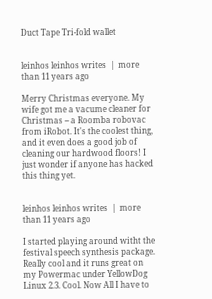Duct Tape Tri-fold wallet


leinhos leinhos writes  |  more than 11 years ago

Merry Christmas everyone. My wife got me a vacume cleaner for Christmas -- a Roomba robovac from iRobot. It's the coolest thing, and it even does a good job of cleaning our hardwood floors! I just wonder if anyone has hacked this thing yet.


leinhos leinhos writes  |  more than 11 years ago

I started playing around witht the festival speech synthesis package. Really cool and it runs great on my Powermac under YellowDog Linux 2.3. Cool. Now All I have to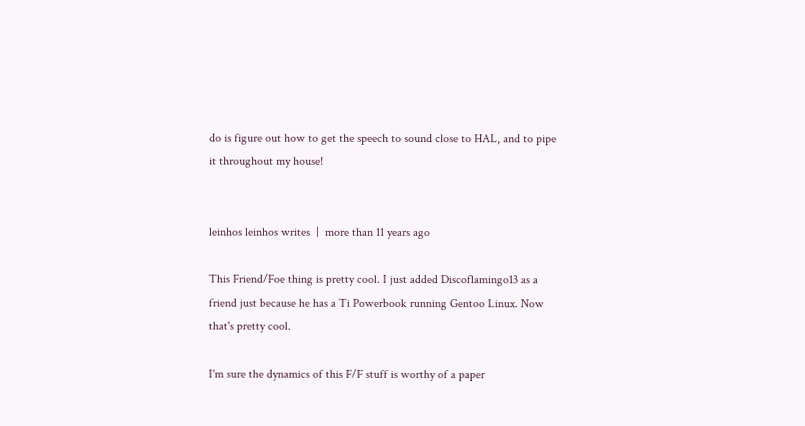do is figure out how to get the speech to sound close to HAL, and to pipe it throughout my house!


leinhos leinhos writes  |  more than 11 years ago

This Friend/Foe thing is pretty cool. I just added Discoflamingo13 as a friend just because he has a Ti Powerbook running Gentoo Linux. Now that's pretty cool.

I'm sure the dynamics of this F/F stuff is worthy of a paper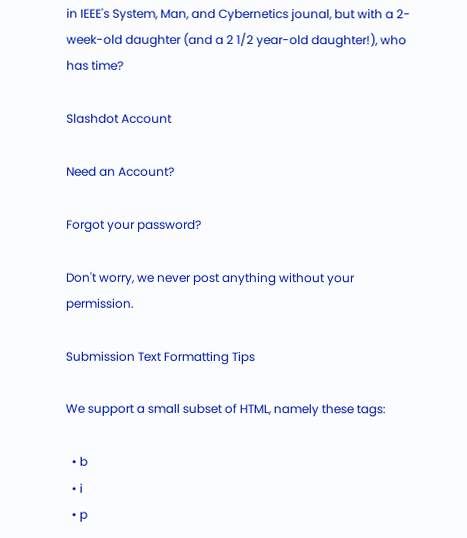in IEEE's System, Man, and Cybernetics jounal, but with a 2-week-old daughter (and a 2 1/2 year-old daughter!), who has time?

Slashdot Account

Need an Account?

Forgot your password?

Don't worry, we never post anything without your permission.

Submission Text Formatting Tips

We support a small subset of HTML, namely these tags:

  • b
  • i
  • p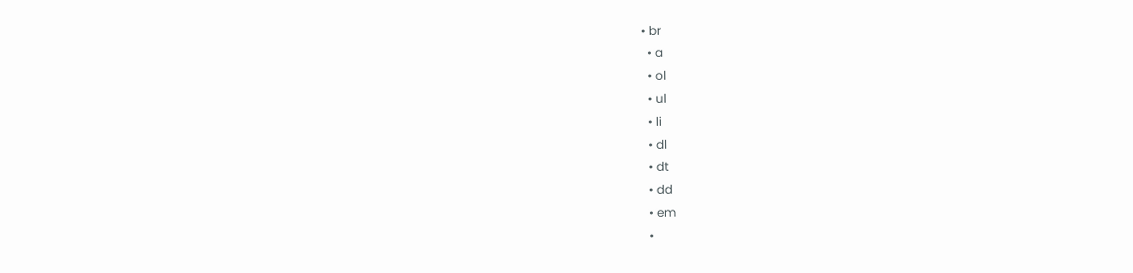• br
  • a
  • ol
  • ul
  • li
  • dl
  • dt
  • dd
  • em
  •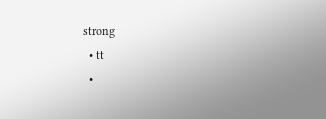strong
  • tt
  •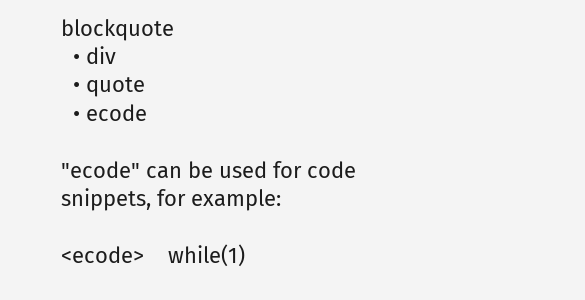blockquote
  • div
  • quote
  • ecode

"ecode" can be used for code snippets, for example:

<ecode>    while(1)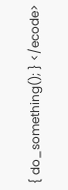{ do_something(); } </ecode>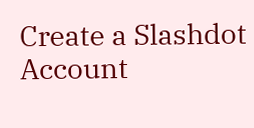Create a Slashdot Account